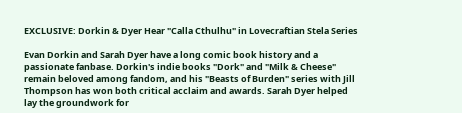EXCLUSIVE: Dorkin & Dyer Hear "Calla Cthulhu" in Lovecraftian Stela Series

Evan Dorkin and Sarah Dyer have a long comic book history and a passionate fanbase. Dorkin's indie books "Dork" and "Milk & Cheese" remain beloved among fandom, and his "Beasts of Burden" series with Jill Thompson has won both critical acclaim and awards. Sarah Dyer helped lay the groundwork for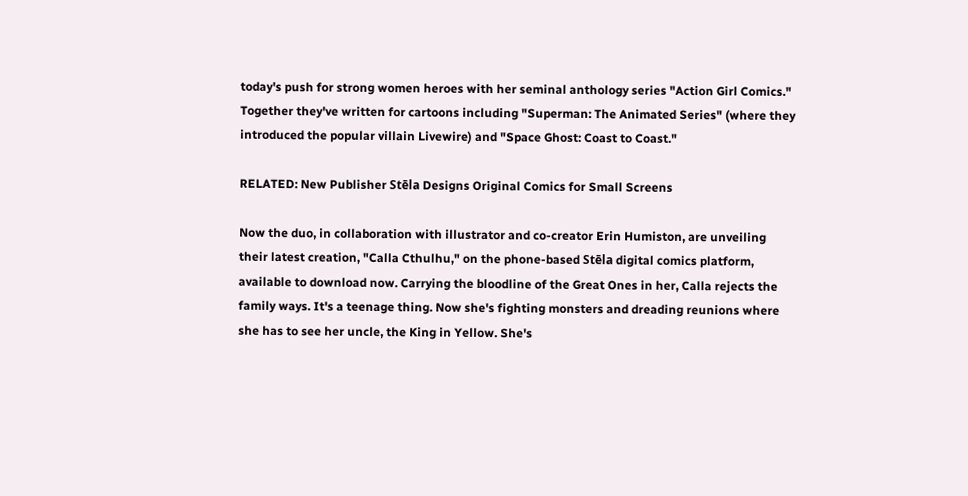today's push for strong women heroes with her seminal anthology series "Action Girl Comics." Together they've written for cartoons including "Superman: The Animated Series" (where they introduced the popular villain Livewire) and "Space Ghost: Coast to Coast."

RELATED: New Publisher Stēla Designs Original Comics for Small Screens

Now the duo, in collaboration with illustrator and co-creator Erin Humiston, are unveiling their latest creation, "Calla Cthulhu," on the phone-based Stēla digital comics platform, available to download now. Carrying the bloodline of the Great Ones in her, Calla rejects the family ways. It's a teenage thing. Now she's fighting monsters and dreading reunions where she has to see her uncle, the King in Yellow. She's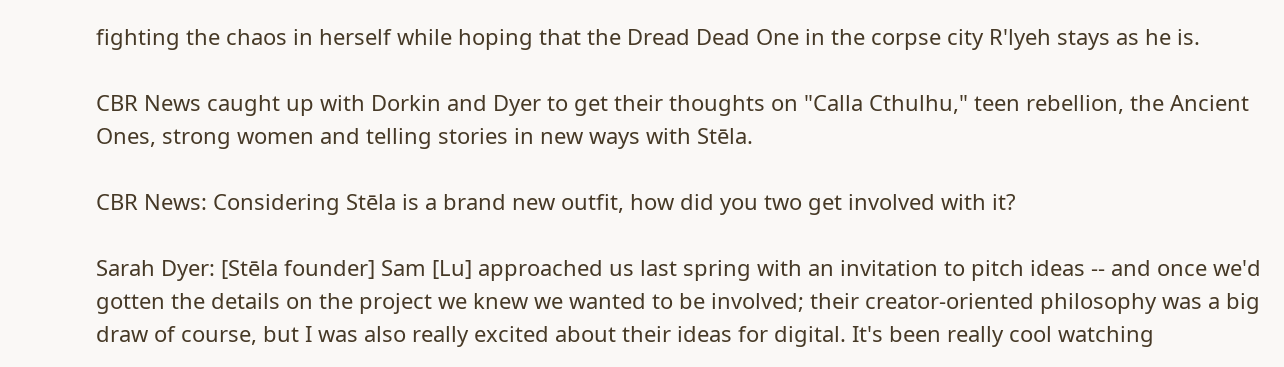fighting the chaos in herself while hoping that the Dread Dead One in the corpse city R'lyeh stays as he is.

CBR News caught up with Dorkin and Dyer to get their thoughts on "Calla Cthulhu," teen rebellion, the Ancient Ones, strong women and telling stories in new ways with Stēla.

CBR News: Considering Stēla is a brand new outfit, how did you two get involved with it?

Sarah Dyer: [Stēla founder] Sam [Lu] approached us last spring with an invitation to pitch ideas -- and once we'd gotten the details on the project we knew we wanted to be involved; their creator-oriented philosophy was a big draw of course, but I was also really excited about their ideas for digital. It's been really cool watching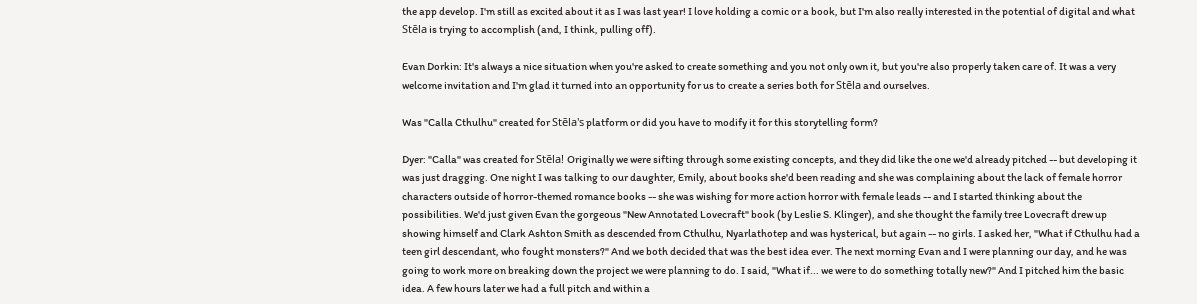the app develop. I'm still as excited about it as I was last year! I love holding a comic or a book, but I'm also really interested in the potential of digital and what Stēla is trying to accomplish (and, I think, pulling off).

Evan Dorkin: It's always a nice situation when you're asked to create something and you not only own it, but you're also properly taken care of. It was a very welcome invitation and I'm glad it turned into an opportunity for us to create a series both for Stēla and ourselves.

Was "Calla Cthulhu" created for Stēla's platform or did you have to modify it for this storytelling form?

Dyer: "Calla" was created for Stēla! Originally we were sifting through some existing concepts, and they did like the one we'd already pitched -- but developing it was just dragging. One night I was talking to our daughter, Emily, about books she'd been reading and she was complaining about the lack of female horror characters outside of horror-themed romance books -- she was wishing for more action horror with female leads -- and I started thinking about the possibilities. We'd just given Evan the gorgeous "New Annotated Lovecraft" book (by Leslie S. Klinger), and she thought the family tree Lovecraft drew up showing himself and Clark Ashton Smith as descended from Cthulhu, Nyarlathotep and was hysterical, but again -- no girls. I asked her, "What if Cthulhu had a teen girl descendant, who fought monsters?" And we both decided that was the best idea ever. The next morning Evan and I were planning our day, and he was going to work more on breaking down the project we were planning to do. I said, "What if... we were to do something totally new?" And I pitched him the basic idea. A few hours later we had a full pitch and within a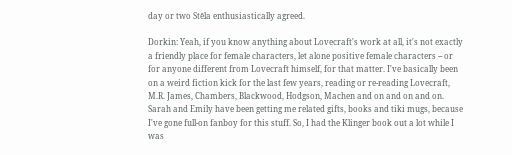day or two Stēla enthusiastically agreed.

Dorkin: Yeah, if you know anything about Lovecraft's work at all, it's not exactly a friendly place for female characters, let alone positive female characters -- or for anyone different from Lovecraft himself, for that matter. I've basically been on a weird fiction kick for the last few years, reading or re-reading Lovecraft, M.R. James, Chambers, Blackwood, Hodgson, Machen and on and on and on. Sarah and Emily have been getting me related gifts, books and tiki mugs, because I've gone full-on fanboy for this stuff. So, I had the Klinger book out a lot while I was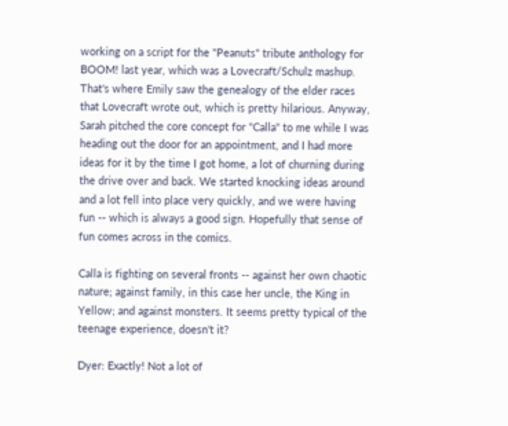working on a script for the "Peanuts" tribute anthology for BOOM! last year, which was a Lovecraft/Schulz mashup. That's where Emily saw the genealogy of the elder races that Lovecraft wrote out, which is pretty hilarious. Anyway, Sarah pitched the core concept for "Calla" to me while I was heading out the door for an appointment, and I had more ideas for it by the time I got home, a lot of churning during the drive over and back. We started knocking ideas around and a lot fell into place very quickly, and we were having fun -- which is always a good sign. Hopefully that sense of fun comes across in the comics.

Calla is fighting on several fronts -- against her own chaotic nature; against family, in this case her uncle, the King in Yellow; and against monsters. It seems pretty typical of the teenage experience, doesn't it?

Dyer: Exactly! Not a lot of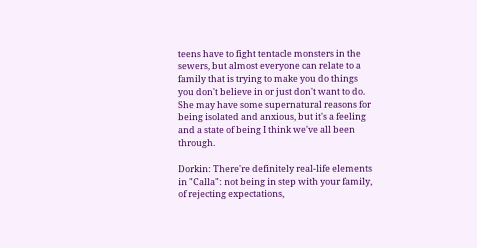teens have to fight tentacle monsters in the sewers, but almost everyone can relate to a family that is trying to make you do things you don't believe in or just don't want to do. She may have some supernatural reasons for being isolated and anxious, but it's a feeling and a state of being I think we've all been through.

Dorkin: There're definitely real-life elements in "Calla": not being in step with your family, of rejecting expectations,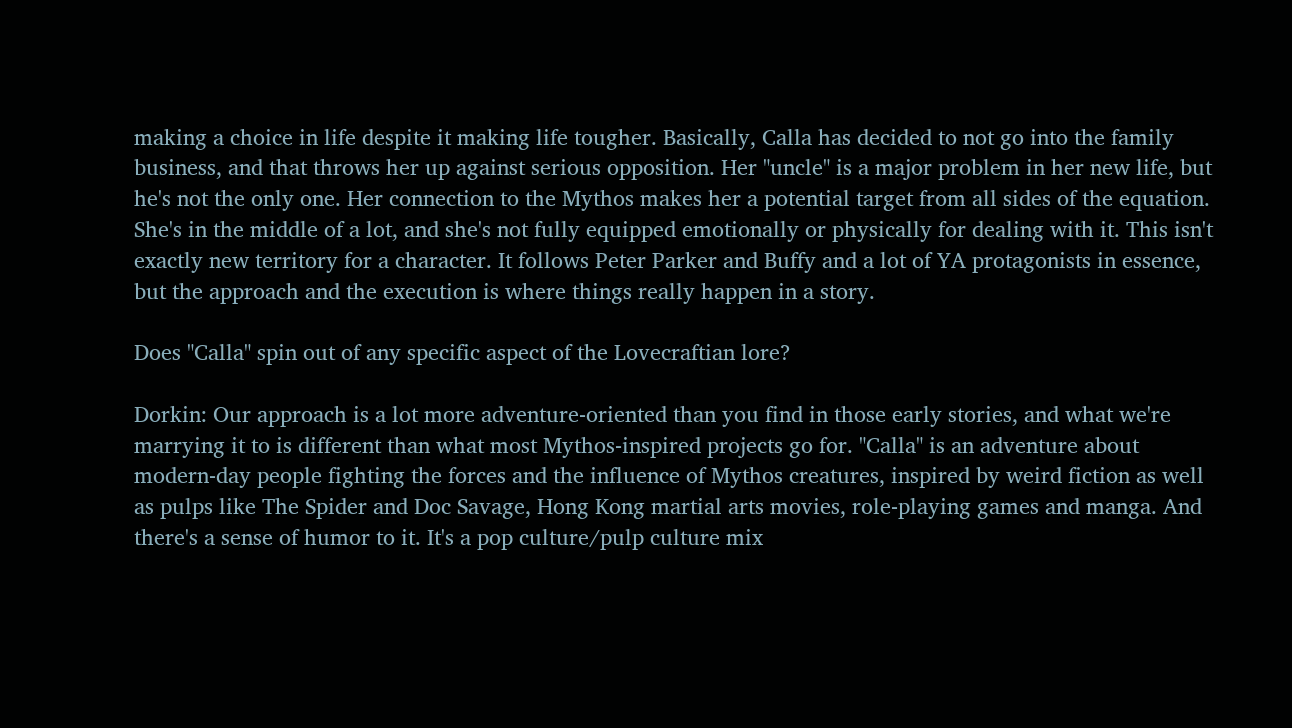making a choice in life despite it making life tougher. Basically, Calla has decided to not go into the family business, and that throws her up against serious opposition. Her "uncle" is a major problem in her new life, but he's not the only one. Her connection to the Mythos makes her a potential target from all sides of the equation. She's in the middle of a lot, and she's not fully equipped emotionally or physically for dealing with it. This isn't exactly new territory for a character. It follows Peter Parker and Buffy and a lot of YA protagonists in essence, but the approach and the execution is where things really happen in a story.

Does "Calla" spin out of any specific aspect of the Lovecraftian lore?

Dorkin: Our approach is a lot more adventure-oriented than you find in those early stories, and what we're marrying it to is different than what most Mythos-inspired projects go for. "Calla" is an adventure about modern-day people fighting the forces and the influence of Mythos creatures, inspired by weird fiction as well as pulps like The Spider and Doc Savage, Hong Kong martial arts movies, role-playing games and manga. And there's a sense of humor to it. It's a pop culture/pulp culture mix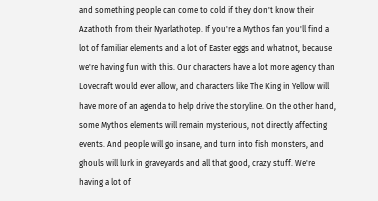and something people can come to cold if they don't know their Azathoth from their Nyarlathotep. If you're a Mythos fan you'll find a lot of familiar elements and a lot of Easter eggs and whatnot, because we're having fun with this. Our characters have a lot more agency than Lovecraft would ever allow, and characters like The King in Yellow will have more of an agenda to help drive the storyline. On the other hand, some Mythos elements will remain mysterious, not directly affecting events. And people will go insane, and turn into fish monsters, and ghouls will lurk in graveyards and all that good, crazy stuff. We're having a lot of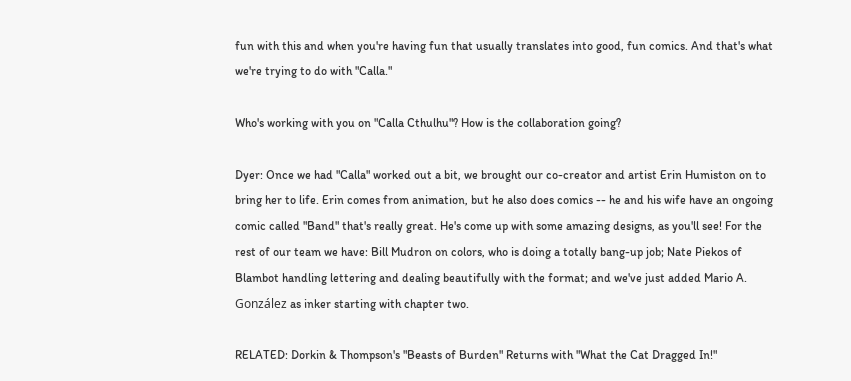fun with this and when you're having fun that usually translates into good, fun comics. And that's what we're trying to do with "Calla."

Who's working with you on "Calla Cthulhu"? How is the collaboration going?

Dyer: Once we had "Calla" worked out a bit, we brought our co-creator and artist Erin Humiston on to bring her to life. Erin comes from animation, but he also does comics -- he and his wife have an ongoing comic called "Band" that's really great. He's come up with some amazing designs, as you'll see! For the rest of our team we have: Bill Mudron on colors, who is doing a totally bang-up job; Nate Piekos of Blambot handling lettering and dealing beautifully with the format; and we've just added Mario A. González as inker starting with chapter two.

RELATED: Dorkin & Thompson's "Beasts of Burden" Returns with "What the Cat Dragged In!"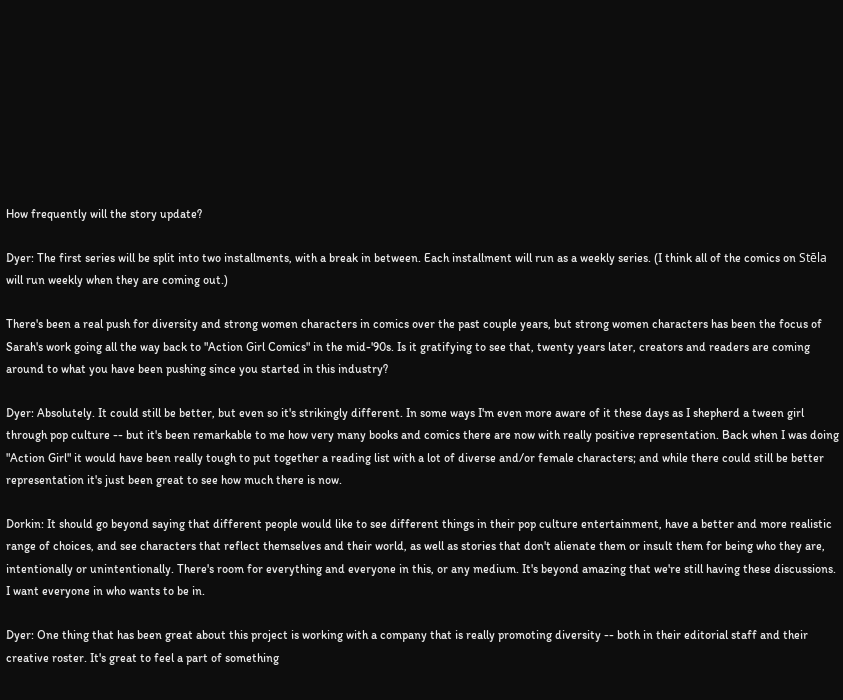How frequently will the story update?

Dyer: The first series will be split into two installments, with a break in between. Each installment will run as a weekly series. (I think all of the comics on Stēla will run weekly when they are coming out.)

There's been a real push for diversity and strong women characters in comics over the past couple years, but strong women characters has been the focus of Sarah's work going all the way back to "Action Girl Comics" in the mid-'90s. Is it gratifying to see that, twenty years later, creators and readers are coming around to what you have been pushing since you started in this industry?

Dyer: Absolutely. It could still be better, but even so it's strikingly different. In some ways I'm even more aware of it these days as I shepherd a tween girl through pop culture -- but it's been remarkable to me how very many books and comics there are now with really positive representation. Back when I was doing "Action Girl" it would have been really tough to put together a reading list with a lot of diverse and/or female characters; and while there could still be better representation it's just been great to see how much there is now.

Dorkin: It should go beyond saying that different people would like to see different things in their pop culture entertainment, have a better and more realistic range of choices, and see characters that reflect themselves and their world, as well as stories that don't alienate them or insult them for being who they are, intentionally or unintentionally. There's room for everything and everyone in this, or any medium. It's beyond amazing that we're still having these discussions. I want everyone in who wants to be in.

Dyer: One thing that has been great about this project is working with a company that is really promoting diversity -- both in their editorial staff and their creative roster. It's great to feel a part of something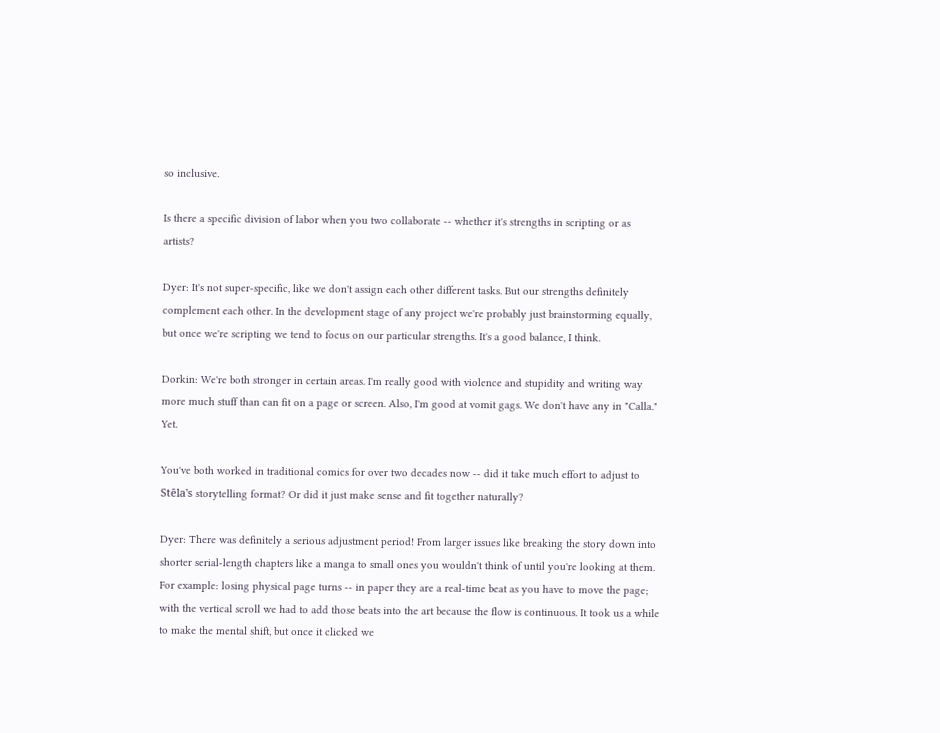so inclusive.

Is there a specific division of labor when you two collaborate -- whether it's strengths in scripting or as artists?

Dyer: It's not super-specific, like we don't assign each other different tasks. But our strengths definitely complement each other. In the development stage of any project we're probably just brainstorming equally, but once we're scripting we tend to focus on our particular strengths. It's a good balance, I think.

Dorkin: We're both stronger in certain areas. I'm really good with violence and stupidity and writing way more much stuff than can fit on a page or screen. Also, I'm good at vomit gags. We don't have any in "Calla." Yet.

You've both worked in traditional comics for over two decades now -- did it take much effort to adjust to Stēla's storytelling format? Or did it just make sense and fit together naturally?

Dyer: There was definitely a serious adjustment period! From larger issues like breaking the story down into shorter serial-length chapters like a manga to small ones you wouldn't think of until you're looking at them. For example: losing physical page turns -- in paper they are a real-time beat as you have to move the page; with the vertical scroll we had to add those beats into the art because the flow is continuous. It took us a while to make the mental shift, but once it clicked we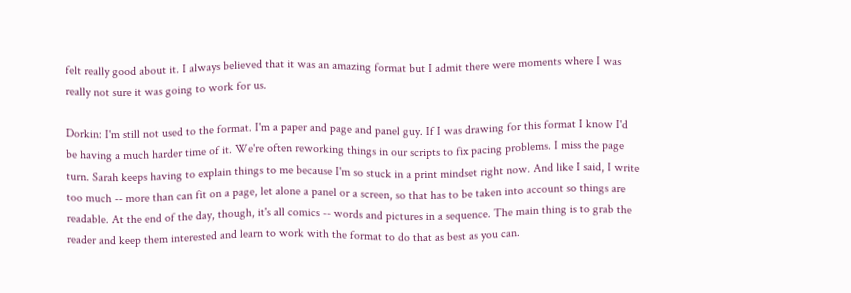felt really good about it. I always believed that it was an amazing format but I admit there were moments where I was really not sure it was going to work for us.

Dorkin: I'm still not used to the format. I'm a paper and page and panel guy. If I was drawing for this format I know I'd be having a much harder time of it. We're often reworking things in our scripts to fix pacing problems. I miss the page turn. Sarah keeps having to explain things to me because I'm so stuck in a print mindset right now. And like I said, I write too much -- more than can fit on a page, let alone a panel or a screen, so that has to be taken into account so things are readable. At the end of the day, though, it's all comics -- words and pictures in a sequence. The main thing is to grab the reader and keep them interested and learn to work with the format to do that as best as you can.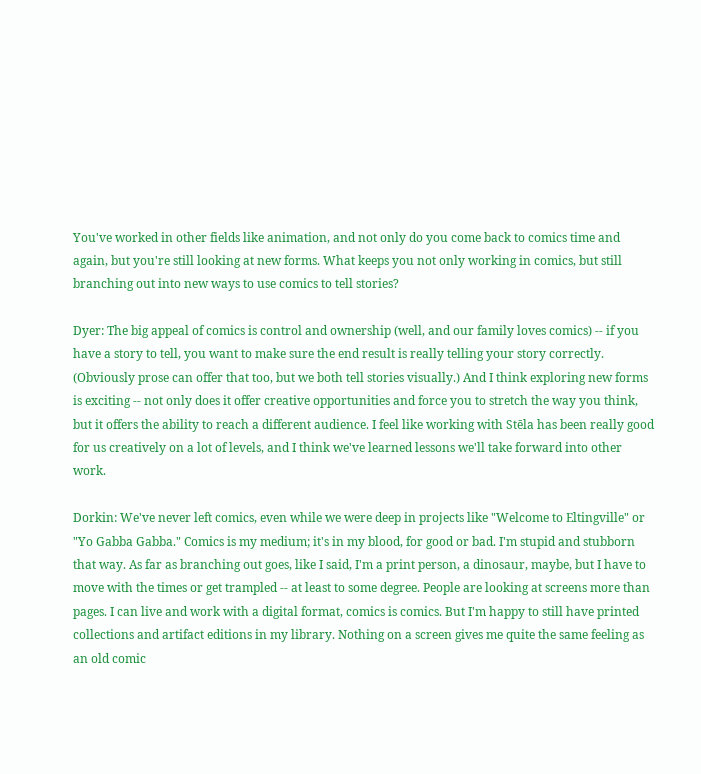You've worked in other fields like animation, and not only do you come back to comics time and again, but you're still looking at new forms. What keeps you not only working in comics, but still branching out into new ways to use comics to tell stories?

Dyer: The big appeal of comics is control and ownership (well, and our family loves comics) -- if you have a story to tell, you want to make sure the end result is really telling your story correctly. (Obviously prose can offer that too, but we both tell stories visually.) And I think exploring new forms is exciting -- not only does it offer creative opportunities and force you to stretch the way you think, but it offers the ability to reach a different audience. I feel like working with Stēla has been really good for us creatively on a lot of levels, and I think we've learned lessons we'll take forward into other work.

Dorkin: We've never left comics, even while we were deep in projects like "Welcome to Eltingville" or "Yo Gabba Gabba." Comics is my medium; it's in my blood, for good or bad. I'm stupid and stubborn that way. As far as branching out goes, like I said, I'm a print person, a dinosaur, maybe, but I have to move with the times or get trampled -- at least to some degree. People are looking at screens more than pages. I can live and work with a digital format, comics is comics. But I'm happy to still have printed collections and artifact editions in my library. Nothing on a screen gives me quite the same feeling as an old comic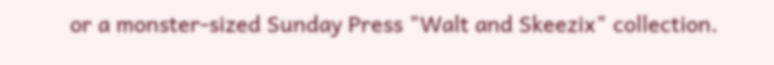or a monster-sized Sunday Press "Walt and Skeezix" collection.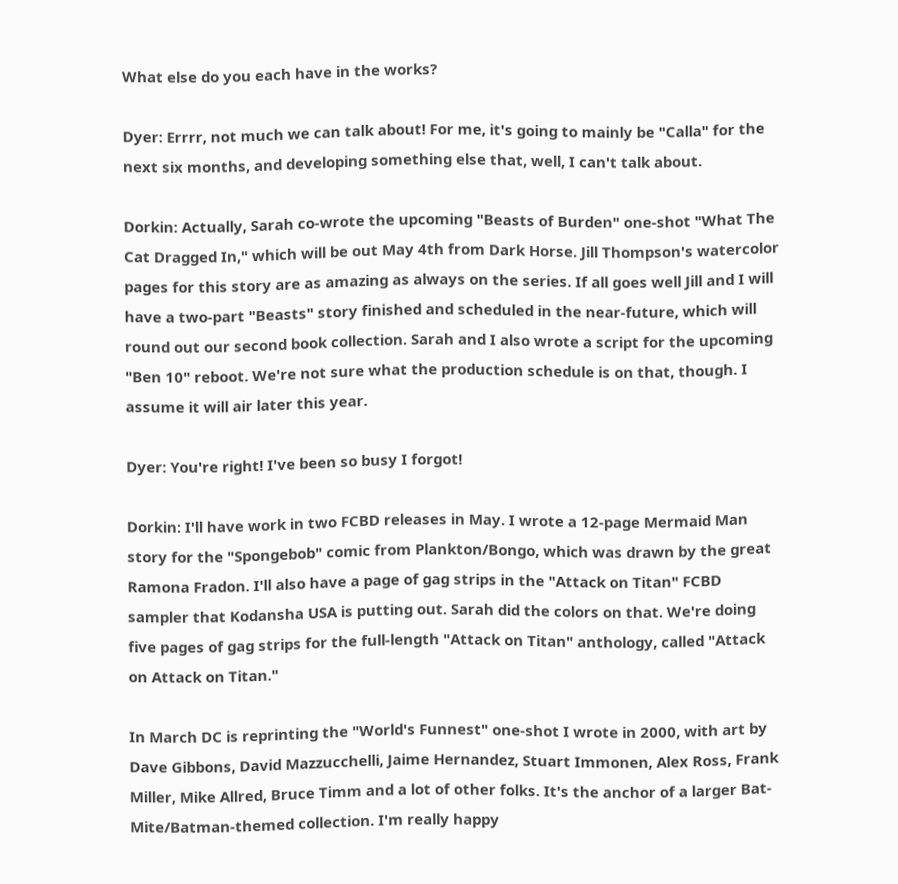What else do you each have in the works?

Dyer: Errrr, not much we can talk about! For me, it's going to mainly be "Calla" for the next six months, and developing something else that, well, I can't talk about.

Dorkin: Actually, Sarah co-wrote the upcoming "Beasts of Burden" one-shot "What The Cat Dragged In," which will be out May 4th from Dark Horse. Jill Thompson's watercolor pages for this story are as amazing as always on the series. If all goes well Jill and I will have a two-part "Beasts" story finished and scheduled in the near-future, which will round out our second book collection. Sarah and I also wrote a script for the upcoming "Ben 10" reboot. We're not sure what the production schedule is on that, though. I assume it will air later this year.

Dyer: You're right! I've been so busy I forgot!

Dorkin: I'll have work in two FCBD releases in May. I wrote a 12-page Mermaid Man story for the "Spongebob" comic from Plankton/Bongo, which was drawn by the great Ramona Fradon. I'll also have a page of gag strips in the "Attack on Titan" FCBD sampler that Kodansha USA is putting out. Sarah did the colors on that. We're doing five pages of gag strips for the full-length "Attack on Titan" anthology, called "Attack on Attack on Titan."

In March DC is reprinting the "World's Funnest" one-shot I wrote in 2000, with art by Dave Gibbons, David Mazzucchelli, Jaime Hernandez, Stuart Immonen, Alex Ross, Frank Miller, Mike Allred, Bruce Timm and a lot of other folks. It's the anchor of a larger Bat-Mite/Batman-themed collection. I'm really happy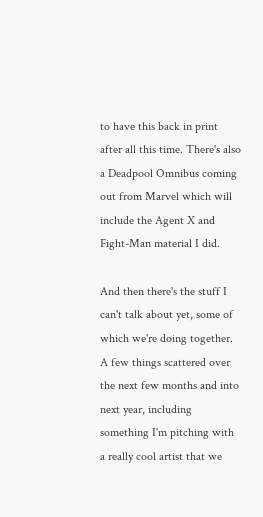to have this back in print after all this time. There's also a Deadpool Omnibus coming out from Marvel which will include the Agent X and Fight-Man material I did.

And then there's the stuff I can't talk about yet, some of which we're doing together. A few things scattered over the next few months and into next year, including something I'm pitching with a really cool artist that we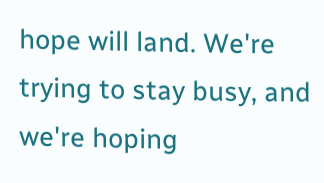hope will land. We're trying to stay busy, and we're hoping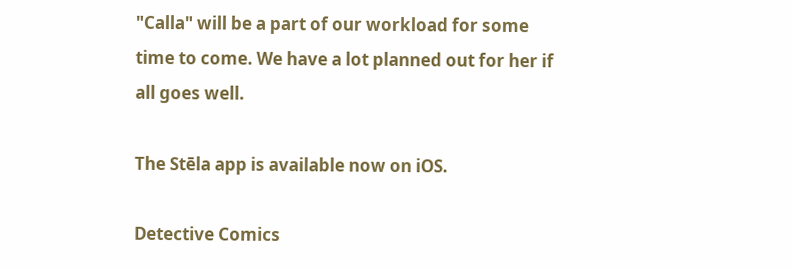"Calla" will be a part of our workload for some time to come. We have a lot planned out for her if all goes well.

The Stēla app is available now on iOS.

Detective Comics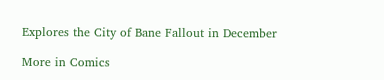Explores the City of Bane Fallout in December

More in Comics